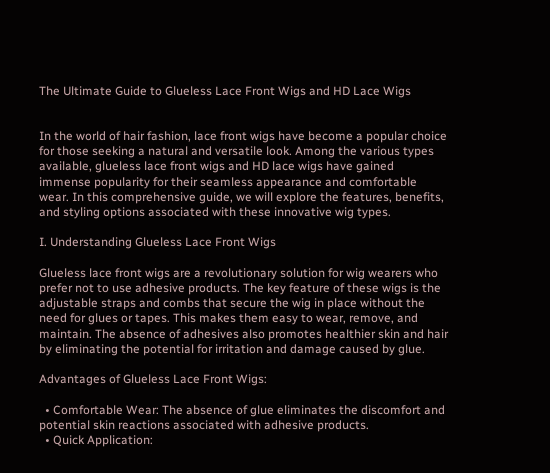The Ultimate Guide to Glueless Lace Front Wigs and HD Lace Wigs


In the world of hair fashion, lace front wigs have become a popular choice for those seeking a natural and versatile look. Among the various types available, glueless lace front wigs and HD lace wigs have gained immense popularity for their seamless appearance and comfortable wear. In this comprehensive guide, we will explore the features, benefits, and styling options associated with these innovative wig types.

I. Understanding Glueless Lace Front Wigs

Glueless lace front wigs are a revolutionary solution for wig wearers who prefer not to use adhesive products. The key feature of these wigs is the adjustable straps and combs that secure the wig in place without the need for glues or tapes. This makes them easy to wear, remove, and maintain. The absence of adhesives also promotes healthier skin and hair by eliminating the potential for irritation and damage caused by glue.

Advantages of Glueless Lace Front Wigs:

  • Comfortable Wear: The absence of glue eliminates the discomfort and potential skin reactions associated with adhesive products.
  • Quick Application: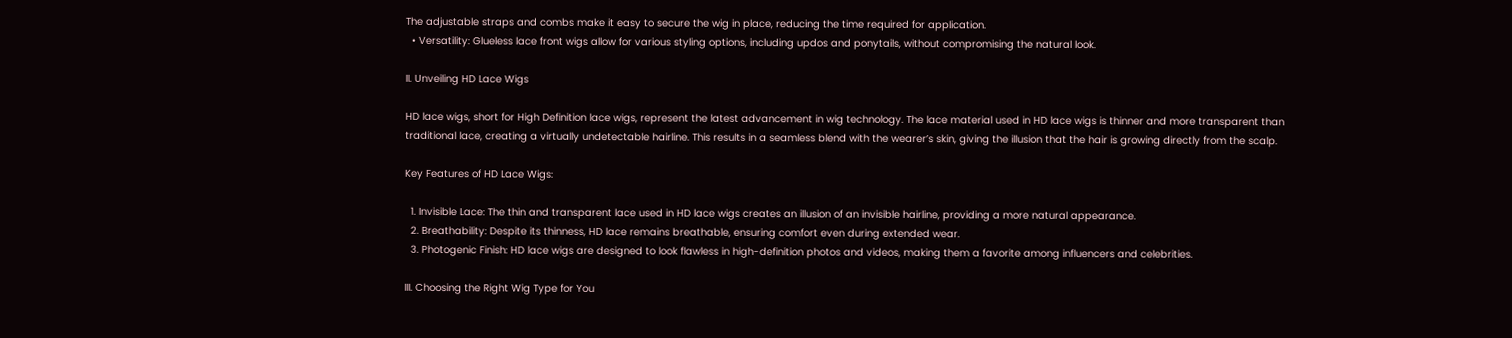The adjustable straps and combs make it easy to secure the wig in place, reducing the time required for application.
  • Versatility: Glueless lace front wigs allow for various styling options, including updos and ponytails, without compromising the natural look.

II. Unveiling HD Lace Wigs

HD lace wigs, short for High Definition lace wigs, represent the latest advancement in wig technology. The lace material used in HD lace wigs is thinner and more transparent than traditional lace, creating a virtually undetectable hairline. This results in a seamless blend with the wearer’s skin, giving the illusion that the hair is growing directly from the scalp.

Key Features of HD Lace Wigs:

  1. Invisible Lace: The thin and transparent lace used in HD lace wigs creates an illusion of an invisible hairline, providing a more natural appearance.
  2. Breathability: Despite its thinness, HD lace remains breathable, ensuring comfort even during extended wear.
  3. Photogenic Finish: HD lace wigs are designed to look flawless in high-definition photos and videos, making them a favorite among influencers and celebrities.

III. Choosing the Right Wig Type for You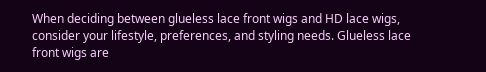When deciding between glueless lace front wigs and HD lace wigs, consider your lifestyle, preferences, and styling needs. Glueless lace front wigs are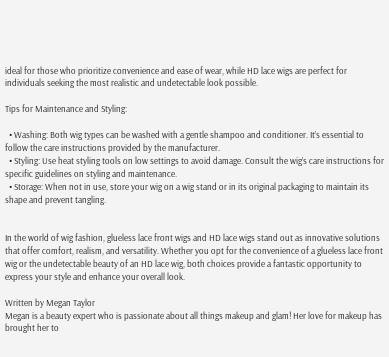ideal for those who prioritize convenience and ease of wear, while HD lace wigs are perfect for individuals seeking the most realistic and undetectable look possible.

Tips for Maintenance and Styling:

  • Washing: Both wig types can be washed with a gentle shampoo and conditioner. It’s essential to follow the care instructions provided by the manufacturer.
  • Styling: Use heat styling tools on low settings to avoid damage. Consult the wig’s care instructions for specific guidelines on styling and maintenance.
  • Storage: When not in use, store your wig on a wig stand or in its original packaging to maintain its shape and prevent tangling.


In the world of wig fashion, glueless lace front wigs and HD lace wigs stand out as innovative solutions that offer comfort, realism, and versatility. Whether you opt for the convenience of a glueless lace front wig or the undetectable beauty of an HD lace wig, both choices provide a fantastic opportunity to express your style and enhance your overall look.

Written by Megan Taylor
Megan is a beauty expert who is passionate about all things makeup and glam! Her love for makeup has brought her to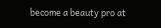become a beauty pro at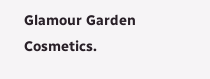Glamour Garden Cosmetics.